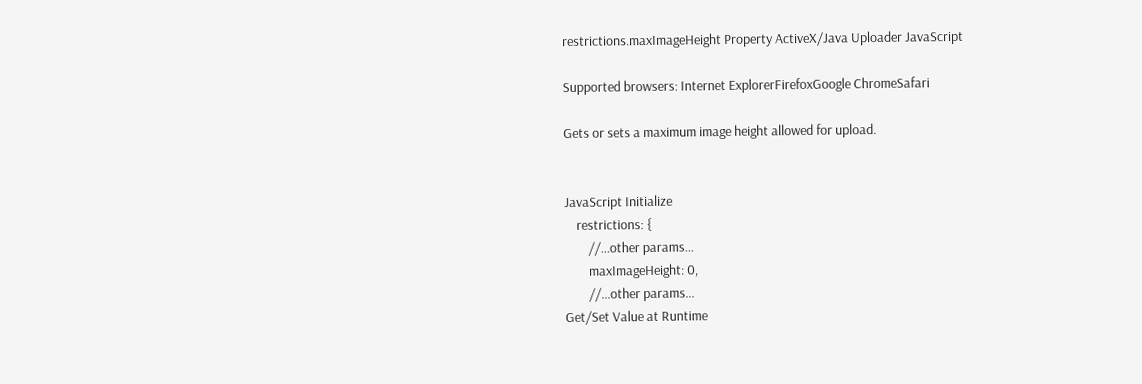restrictions.maxImageHeight Property ActiveX/Java Uploader JavaScript

Supported browsers: Internet ExplorerFirefoxGoogle ChromeSafari

Gets or sets a maximum image height allowed for upload.


JavaScript Initialize
    restrictions: {
        //...other params...
        maxImageHeight: 0,
        //...other params...
Get/Set Value at Runtime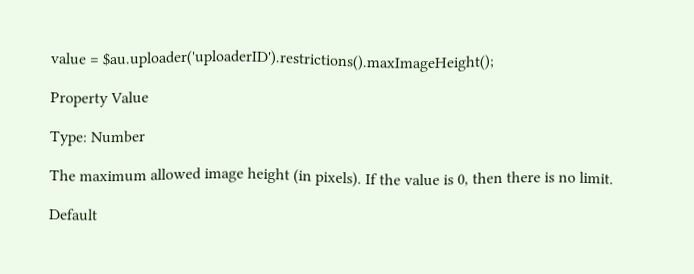value = $au.uploader('uploaderID').restrictions().maxImageHeight();

Property Value

Type: Number

The maximum allowed image height (in pixels). If the value is 0, then there is no limit.

Default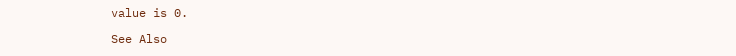value is 0.

See Also